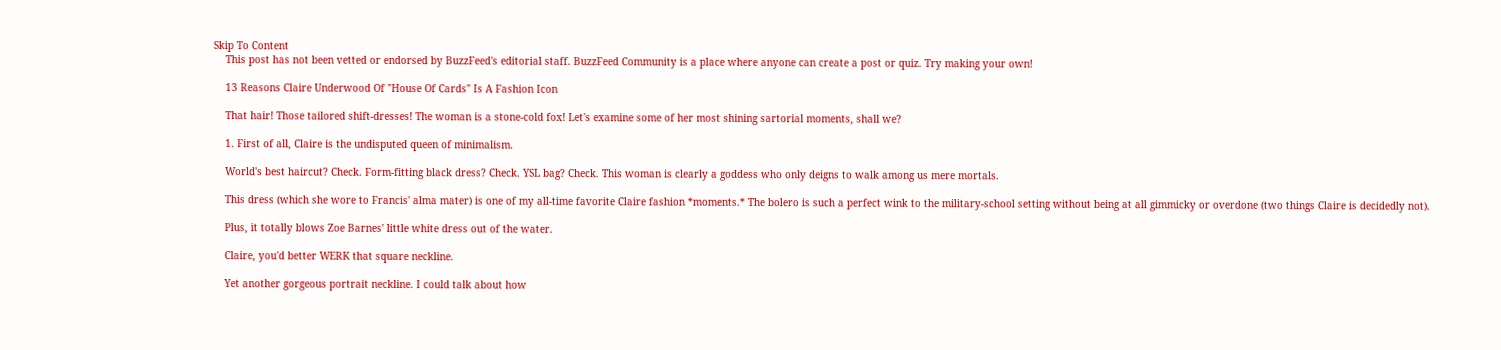Skip To Content
    This post has not been vetted or endorsed by BuzzFeed's editorial staff. BuzzFeed Community is a place where anyone can create a post or quiz. Try making your own!

    13 Reasons Claire Underwood Of "House Of Cards" Is A Fashion Icon

    That hair! Those tailored shift-dresses! The woman is a stone-cold fox! Let's examine some of her most shining sartorial moments, shall we?

    1. First of all, Claire is the undisputed queen of minimalism.

    World's best haircut? Check. Form-fitting black dress? Check. YSL bag? Check. This woman is clearly a goddess who only deigns to walk among us mere mortals.

    This dress (which she wore to Francis' alma mater) is one of my all-time favorite Claire fashion *moments.* The bolero is such a perfect wink to the military-school setting without being at all gimmicky or overdone (two things Claire is decidedly not).

    Plus, it totally blows Zoe Barnes' little white dress out of the water.

    Claire, you'd better WERK that square neckline.

    Yet another gorgeous portrait neckline. I could talk about how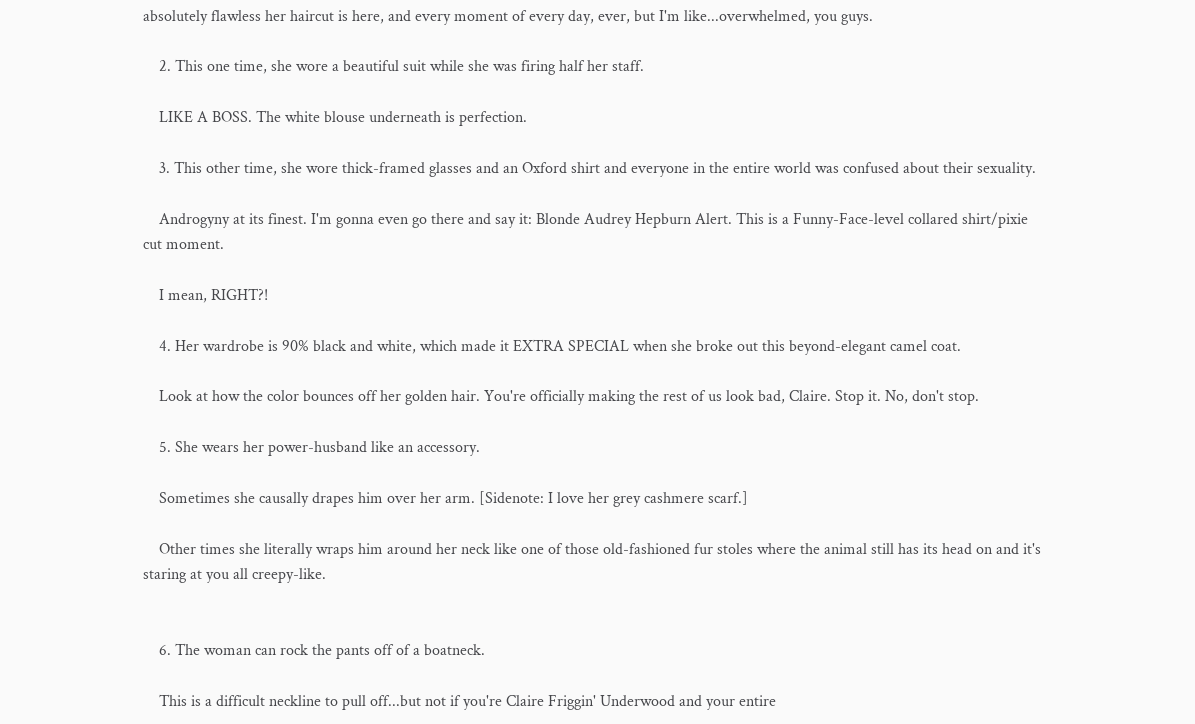absolutely flawless her haircut is here, and every moment of every day, ever, but I'm like...overwhelmed, you guys.

    2. This one time, she wore a beautiful suit while she was firing half her staff.

    LIKE A BOSS. The white blouse underneath is perfection.

    3. This other time, she wore thick-framed glasses and an Oxford shirt and everyone in the entire world was confused about their sexuality.

    Androgyny at its finest. I'm gonna even go there and say it: Blonde Audrey Hepburn Alert. This is a Funny-Face-level collared shirt/pixie cut moment.

    I mean, RIGHT?!

    4. Her wardrobe is 90% black and white, which made it EXTRA SPECIAL when she broke out this beyond-elegant camel coat.

    Look at how the color bounces off her golden hair. You're officially making the rest of us look bad, Claire. Stop it. No, don't stop.

    5. She wears her power-husband like an accessory.

    Sometimes she causally drapes him over her arm. [Sidenote: I love her grey cashmere scarf.]

    Other times she literally wraps him around her neck like one of those old-fashioned fur stoles where the animal still has its head on and it's staring at you all creepy-like.


    6. The woman can rock the pants off of a boatneck.

    This is a difficult neckline to pull off...but not if you're Claire Friggin' Underwood and your entire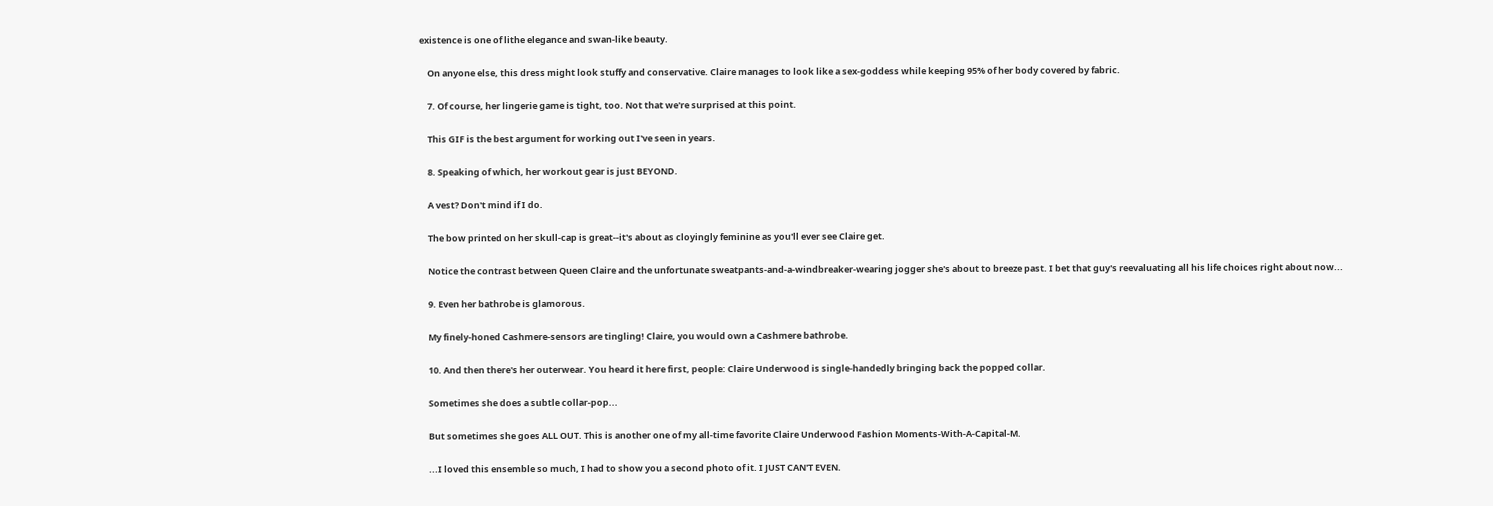existence is one of lithe elegance and swan-like beauty.

    On anyone else, this dress might look stuffy and conservative. Claire manages to look like a sex-goddess while keeping 95% of her body covered by fabric.

    7. Of course, her lingerie game is tight, too. Not that we're surprised at this point.

    This GIF is the best argument for working out I've seen in years.

    8. Speaking of which, her workout gear is just BEYOND.

    A vest? Don't mind if I do.

    The bow printed on her skull-cap is great--it's about as cloyingly feminine as you'll ever see Claire get.

    Notice the contrast between Queen Claire and the unfortunate sweatpants-and-a-windbreaker-wearing jogger she's about to breeze past. I bet that guy's reevaluating all his life choices right about now...

    9. Even her bathrobe is glamorous.

    My finely-honed Cashmere-sensors are tingling! Claire, you would own a Cashmere bathrobe.

    10. And then there's her outerwear. You heard it here first, people: Claire Underwood is single-handedly bringing back the popped collar.

    Sometimes she does a subtle collar-pop...

    But sometimes she goes ALL OUT. This is another one of my all-time favorite Claire Underwood Fashion Moments-With-A-Capital-M.

    ...I loved this ensemble so much, I had to show you a second photo of it. I JUST CAN'T EVEN.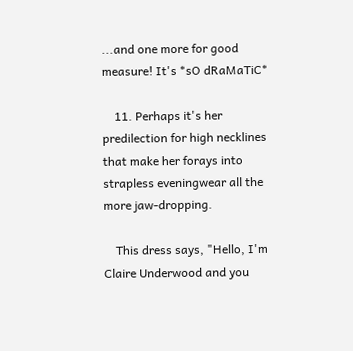...and one more for good measure! It's *sO dRaMaTiC*

    11. Perhaps it's her predilection for high necklines that make her forays into strapless eveningwear all the more jaw-dropping.

    This dress says, "Hello, I'm Claire Underwood and you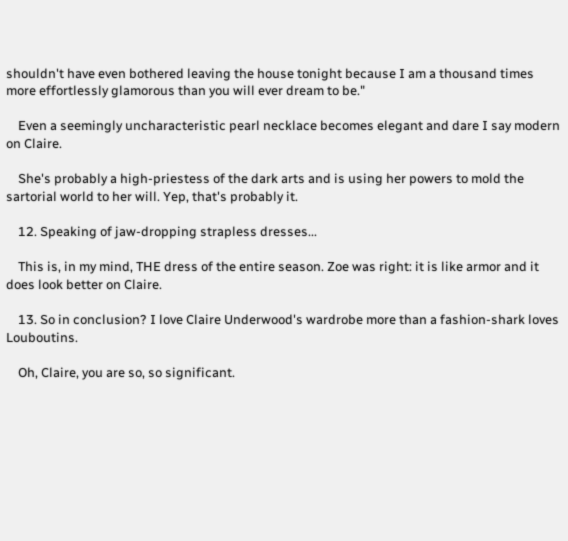shouldn't have even bothered leaving the house tonight because I am a thousand times more effortlessly glamorous than you will ever dream to be."

    Even a seemingly uncharacteristic pearl necklace becomes elegant and dare I say modern on Claire.

    She's probably a high-priestess of the dark arts and is using her powers to mold the sartorial world to her will. Yep, that's probably it.

    12. Speaking of jaw-dropping strapless dresses...

    This is, in my mind, THE dress of the entire season. Zoe was right: it is like armor and it does look better on Claire.

    13. So in conclusion? I love Claire Underwood's wardrobe more than a fashion-shark loves Louboutins.

    Oh, Claire, you are so, so significant.